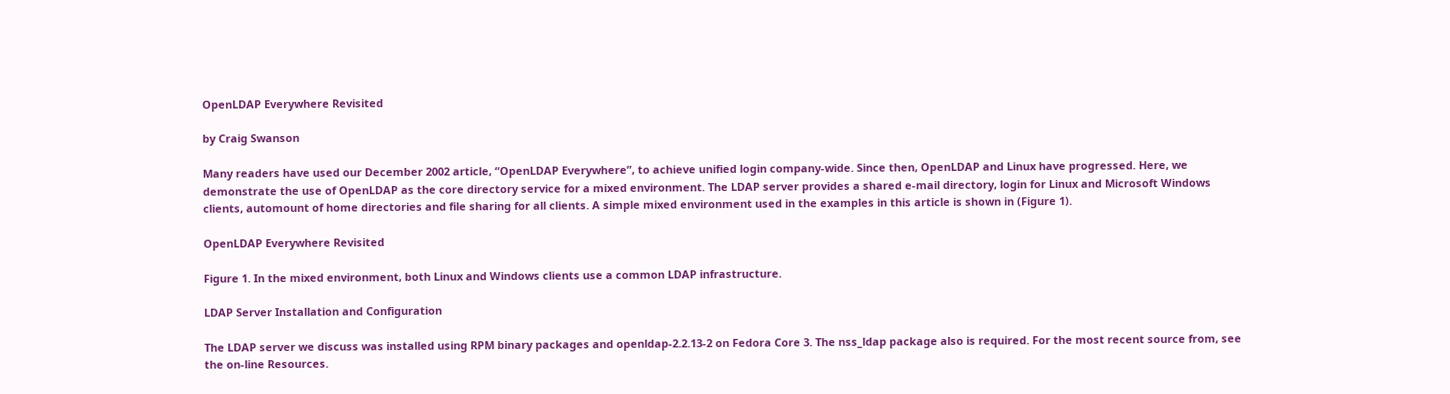OpenLDAP Everywhere Revisited

by Craig Swanson

Many readers have used our December 2002 article, “OpenLDAP Everywhere”, to achieve unified login company-wide. Since then, OpenLDAP and Linux have progressed. Here, we demonstrate the use of OpenLDAP as the core directory service for a mixed environment. The LDAP server provides a shared e-mail directory, login for Linux and Microsoft Windows clients, automount of home directories and file sharing for all clients. A simple mixed environment used in the examples in this article is shown in (Figure 1).

OpenLDAP Everywhere Revisited

Figure 1. In the mixed environment, both Linux and Windows clients use a common LDAP infrastructure.

LDAP Server Installation and Configuration

The LDAP server we discuss was installed using RPM binary packages and openldap-2.2.13-2 on Fedora Core 3. The nss_ldap package also is required. For the most recent source from, see the on-line Resources.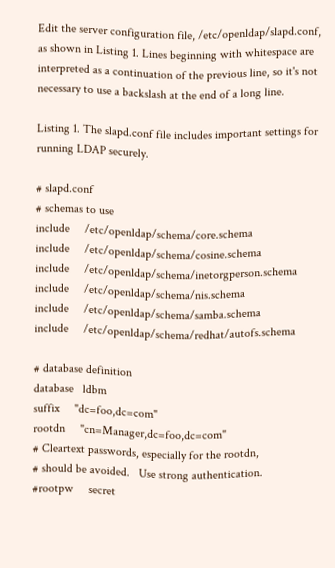Edit the server configuration file, /etc/openldap/slapd.conf, as shown in Listing 1. Lines beginning with whitespace are interpreted as a continuation of the previous line, so it's not necessary to use a backslash at the end of a long line.

Listing 1. The slapd.conf file includes important settings for running LDAP securely.

# slapd.conf
# schemas to use
include     /etc/openldap/schema/core.schema
include     /etc/openldap/schema/cosine.schema
include     /etc/openldap/schema/inetorgperson.schema
include     /etc/openldap/schema/nis.schema
include     /etc/openldap/schema/samba.schema
include     /etc/openldap/schema/redhat/autofs.schema

# database definition
database   ldbm
suffix     "dc=foo,dc=com"
rootdn     "cn=Manager,dc=foo,dc=com"
# Cleartext passwords, especially for the rootdn,
# should be avoided.   Use strong authentication.
#rootpw     secret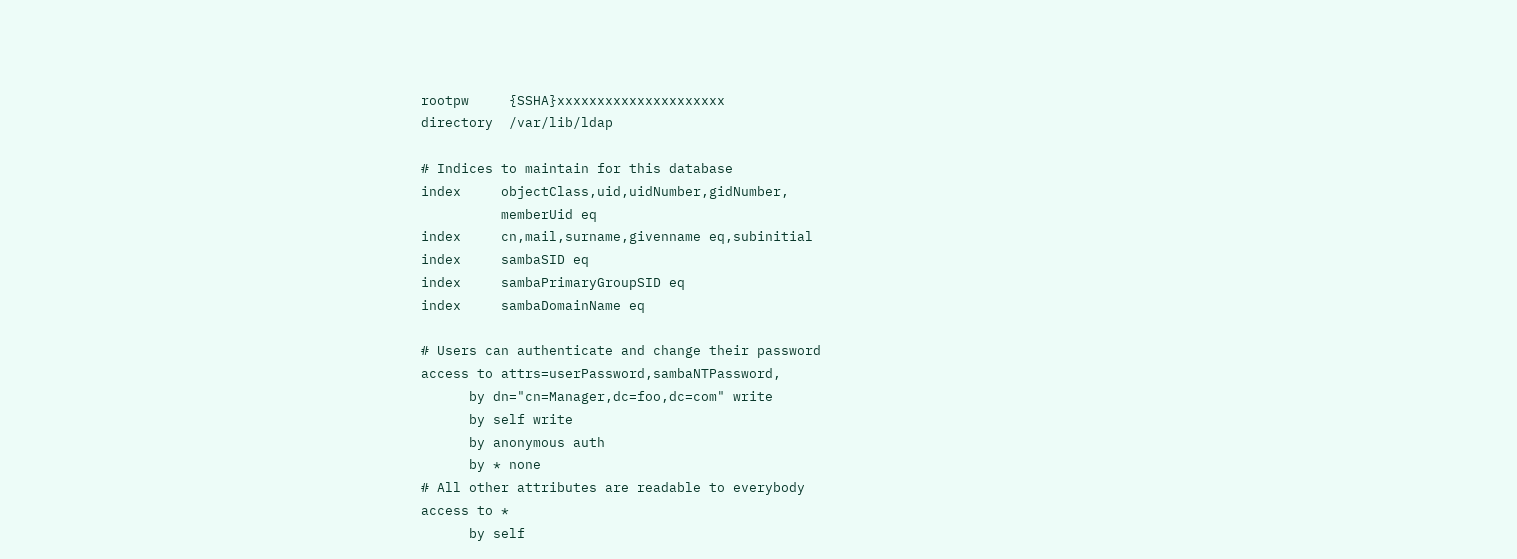rootpw     {SSHA}xxxxxxxxxxxxxxxxxxxxx
directory  /var/lib/ldap

# Indices to maintain for this database
index     objectClass,uid,uidNumber,gidNumber,
          memberUid eq
index     cn,mail,surname,givenname eq,subinitial
index     sambaSID eq
index     sambaPrimaryGroupSID eq
index     sambaDomainName eq

# Users can authenticate and change their password
access to attrs=userPassword,sambaNTPassword,
      by dn="cn=Manager,dc=foo,dc=com" write
      by self write
      by anonymous auth
      by * none
# All other attributes are readable to everybody
access to *
      by self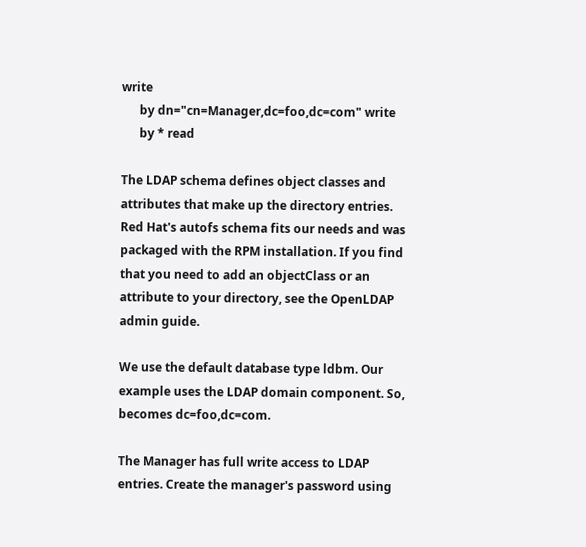write
      by dn="cn=Manager,dc=foo,dc=com" write
      by * read

The LDAP schema defines object classes and attributes that make up the directory entries. Red Hat's autofs schema fits our needs and was packaged with the RPM installation. If you find that you need to add an objectClass or an attribute to your directory, see the OpenLDAP admin guide.

We use the default database type ldbm. Our example uses the LDAP domain component. So, becomes dc=foo,dc=com.

The Manager has full write access to LDAP entries. Create the manager's password using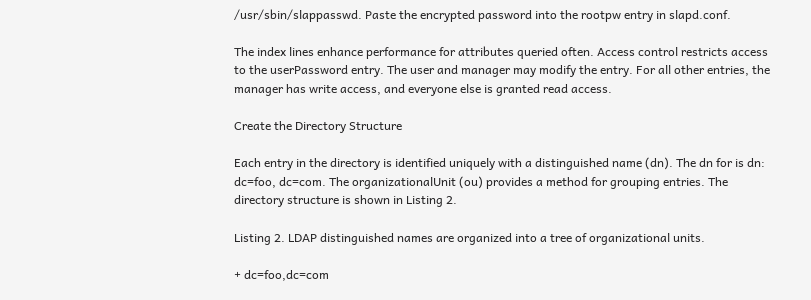/usr/sbin/slappasswd. Paste the encrypted password into the rootpw entry in slapd.conf.

The index lines enhance performance for attributes queried often. Access control restricts access to the userPassword entry. The user and manager may modify the entry. For all other entries, the manager has write access, and everyone else is granted read access.

Create the Directory Structure

Each entry in the directory is identified uniquely with a distinguished name (dn). The dn for is dn: dc=foo, dc=com. The organizationalUnit (ou) provides a method for grouping entries. The directory structure is shown in Listing 2.

Listing 2. LDAP distinguished names are organized into a tree of organizational units.

+ dc=foo,dc=com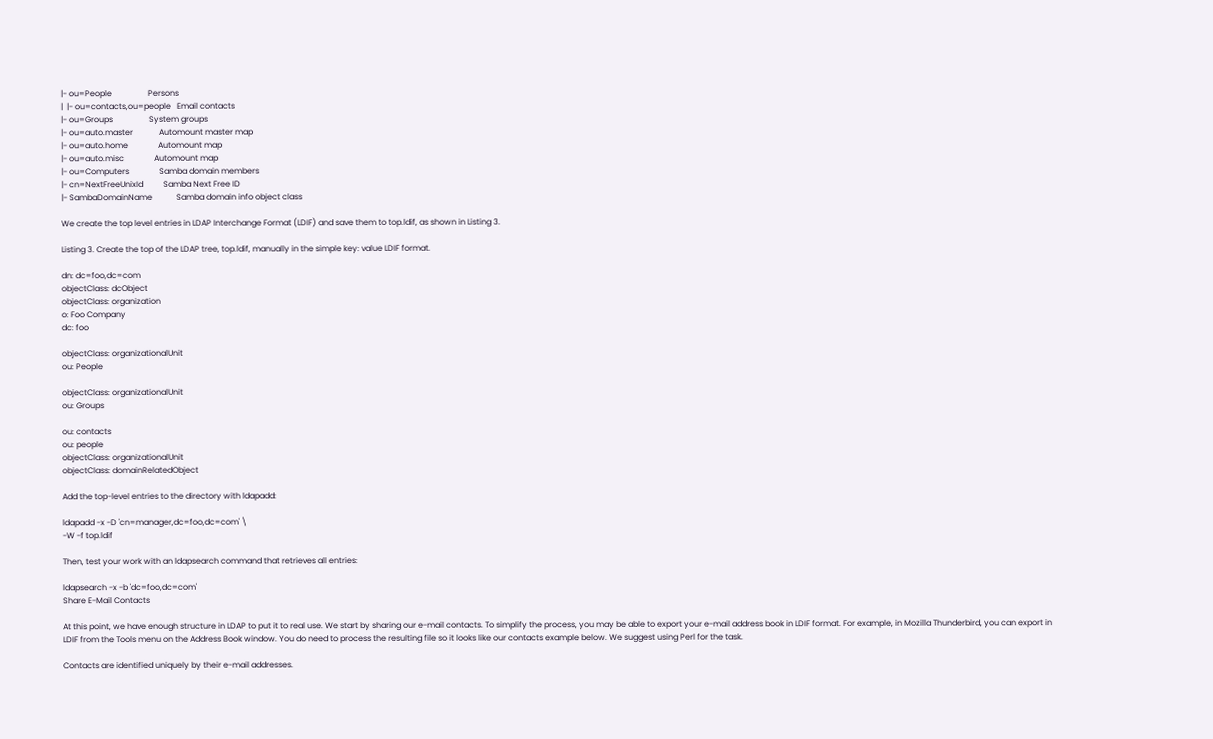|- ou=People                  Persons
|  |- ou=contacts,ou=people   Email contacts
|- ou=Groups                  System groups
|- ou=auto.master             Automount master map
|- ou=auto.home               Automount map
|- ou=auto.misc               Automount map
|- ou=Computers               Samba domain members
|- cn=NextFreeUnixId          Samba Next Free ID
|- SambaDomainName            Samba domain info object class

We create the top level entries in LDAP Interchange Format (LDIF) and save them to top.ldif, as shown in Listing 3.

Listing 3. Create the top of the LDAP tree, top.ldif, manually in the simple key: value LDIF format.

dn: dc=foo,dc=com
objectClass: dcObject
objectClass: organization
o: Foo Company
dc: foo

objectClass: organizationalUnit
ou: People

objectClass: organizationalUnit
ou: Groups

ou: contacts
ou: people
objectClass: organizationalUnit
objectClass: domainRelatedObject

Add the top-level entries to the directory with ldapadd:

ldapadd -x -D 'cn=manager,dc=foo,dc=com' \
-W -f top.ldif

Then, test your work with an ldapsearch command that retrieves all entries:

ldapsearch -x -b 'dc=foo,dc=com'
Share E-Mail Contacts

At this point, we have enough structure in LDAP to put it to real use. We start by sharing our e-mail contacts. To simplify the process, you may be able to export your e-mail address book in LDIF format. For example, in Mozilla Thunderbird, you can export in LDIF from the Tools menu on the Address Book window. You do need to process the resulting file so it looks like our contacts example below. We suggest using Perl for the task.

Contacts are identified uniquely by their e-mail addresses.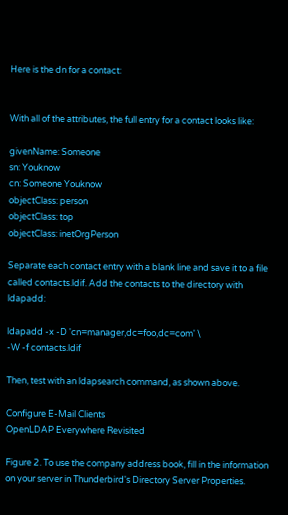Here is the dn for a contact:


With all of the attributes, the full entry for a contact looks like:

givenName: Someone
sn: Youknow
cn: Someone Youknow
objectClass: person
objectClass: top
objectClass: inetOrgPerson

Separate each contact entry with a blank line and save it to a file called contacts.ldif. Add the contacts to the directory with ldapadd:

ldapadd -x -D 'cn=manager,dc=foo,dc=com' \
-W -f contacts.ldif

Then, test with an ldapsearch command, as shown above.

Configure E-Mail Clients
OpenLDAP Everywhere Revisited

Figure 2. To use the company address book, fill in the information on your server in Thunderbird's Directory Server Properties.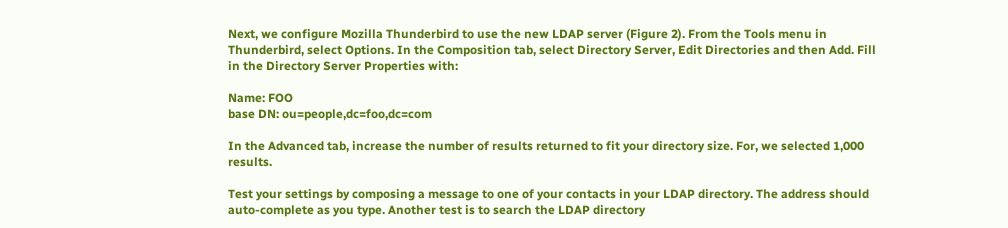Next, we configure Mozilla Thunderbird to use the new LDAP server (Figure 2). From the Tools menu in Thunderbird, select Options. In the Composition tab, select Directory Server, Edit Directories and then Add. Fill in the Directory Server Properties with:

Name: FOO
base DN: ou=people,dc=foo,dc=com

In the Advanced tab, increase the number of results returned to fit your directory size. For, we selected 1,000 results.

Test your settings by composing a message to one of your contacts in your LDAP directory. The address should auto-complete as you type. Another test is to search the LDAP directory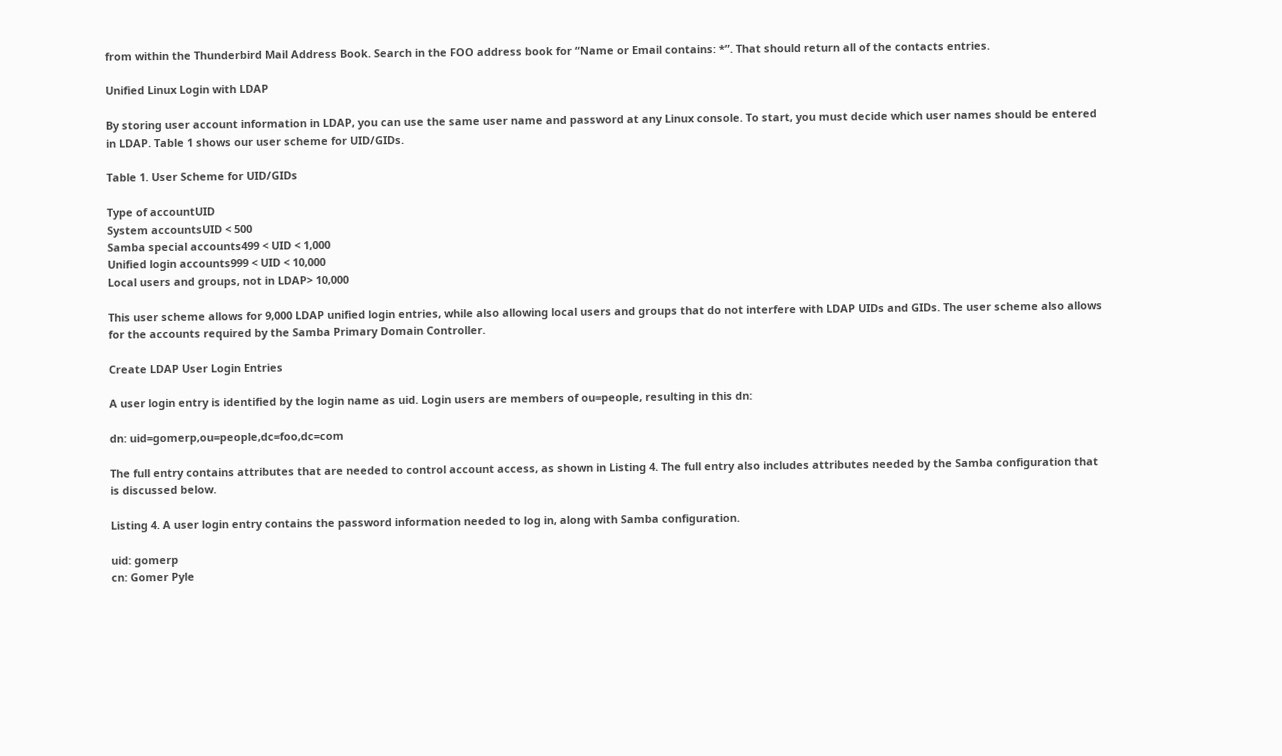from within the Thunderbird Mail Address Book. Search in the FOO address book for “Name or Email contains: *”. That should return all of the contacts entries.

Unified Linux Login with LDAP

By storing user account information in LDAP, you can use the same user name and password at any Linux console. To start, you must decide which user names should be entered in LDAP. Table 1 shows our user scheme for UID/GIDs.

Table 1. User Scheme for UID/GIDs

Type of accountUID
System accountsUID < 500
Samba special accounts499 < UID < 1,000
Unified login accounts999 < UID < 10,000
Local users and groups, not in LDAP> 10,000

This user scheme allows for 9,000 LDAP unified login entries, while also allowing local users and groups that do not interfere with LDAP UIDs and GIDs. The user scheme also allows for the accounts required by the Samba Primary Domain Controller.

Create LDAP User Login Entries

A user login entry is identified by the login name as uid. Login users are members of ou=people, resulting in this dn:

dn: uid=gomerp,ou=people,dc=foo,dc=com

The full entry contains attributes that are needed to control account access, as shown in Listing 4. The full entry also includes attributes needed by the Samba configuration that is discussed below.

Listing 4. A user login entry contains the password information needed to log in, along with Samba configuration.

uid: gomerp
cn: Gomer Pyle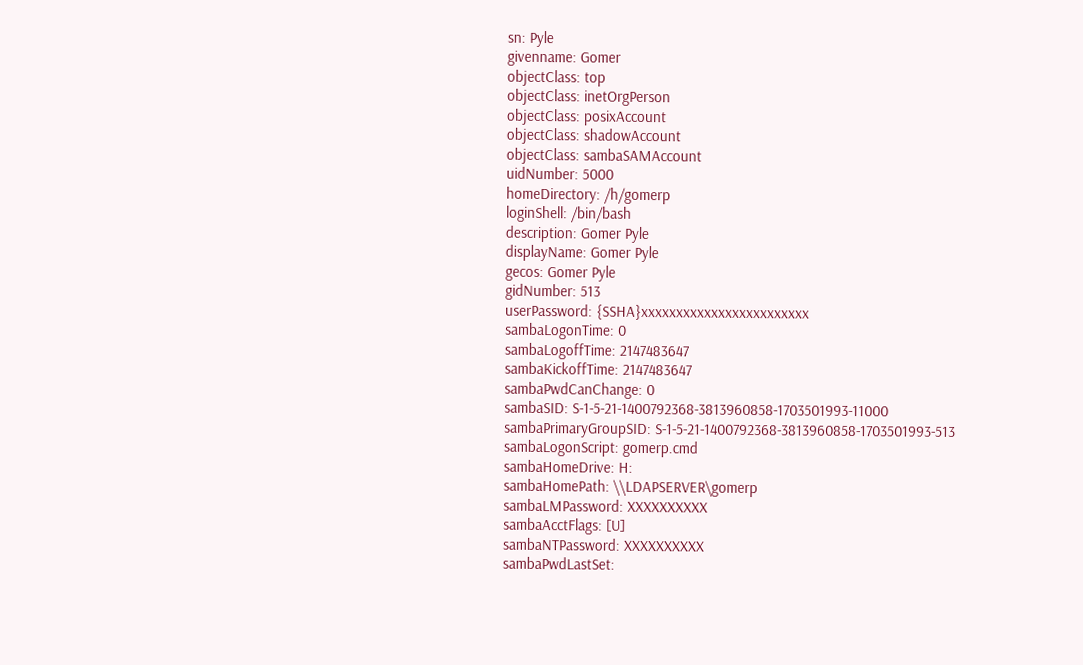sn: Pyle
givenname: Gomer
objectClass: top
objectClass: inetOrgPerson
objectClass: posixAccount
objectClass: shadowAccount
objectClass: sambaSAMAccount
uidNumber: 5000
homeDirectory: /h/gomerp
loginShell: /bin/bash
description: Gomer Pyle
displayName: Gomer Pyle
gecos: Gomer Pyle
gidNumber: 513
userPassword: {SSHA}xxxxxxxxxxxxxxxxxxxxxxxx
sambaLogonTime: 0
sambaLogoffTime: 2147483647
sambaKickoffTime: 2147483647
sambaPwdCanChange: 0
sambaSID: S-1-5-21-1400792368-3813960858-1703501993-11000
sambaPrimaryGroupSID: S-1-5-21-1400792368-3813960858-1703501993-513
sambaLogonScript: gomerp.cmd
sambaHomeDrive: H:
sambaHomePath: \\LDAPSERVER\gomerp
sambaLMPassword: XXXXXXXXXX
sambaAcctFlags: [U]
sambaNTPassword: XXXXXXXXXX
sambaPwdLastSet: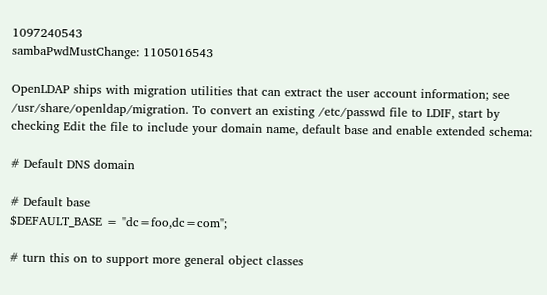1097240543
sambaPwdMustChange: 1105016543

OpenLDAP ships with migration utilities that can extract the user account information; see /usr/share/openldap/migration. To convert an existing /etc/passwd file to LDIF, start by checking Edit the file to include your domain name, default base and enable extended schema:

# Default DNS domain

# Default base
$DEFAULT_BASE = "dc=foo,dc=com";

# turn this on to support more general object classes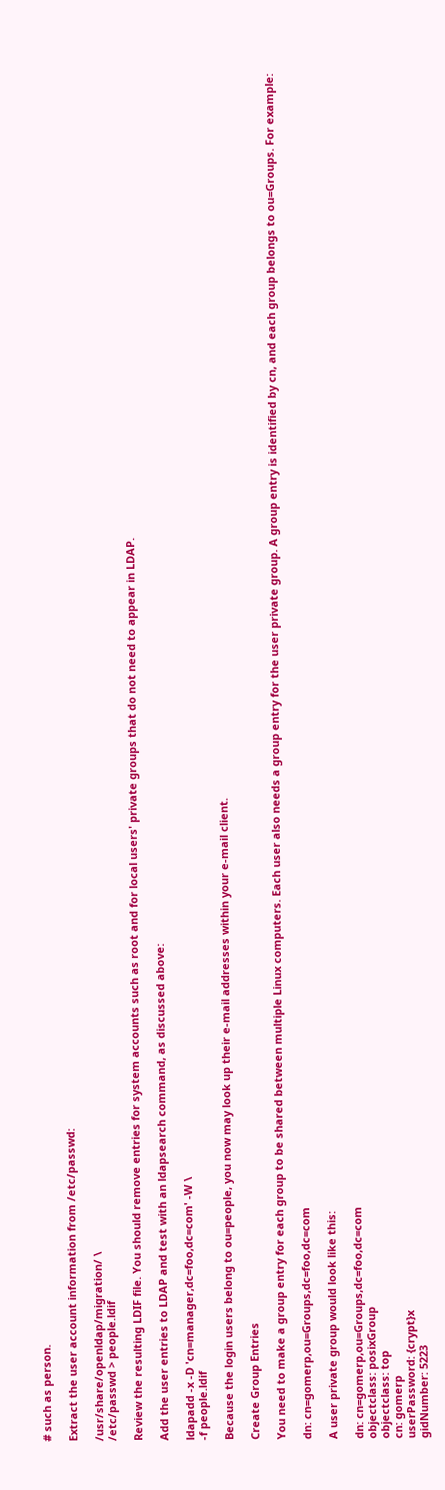# such as person.

Extract the user account information from /etc/passwd:

/usr/share/openldap/migration/ \
/etc/passwd > people.ldif

Review the resulting LDIF file. You should remove entries for system accounts such as root and for local users' private groups that do not need to appear in LDAP.

Add the user entries to LDAP and test with an ldapsearch command, as discussed above:

ldapadd -x -D 'cn=manager,dc=foo,dc=com' -W \
-f people.ldif

Because the login users belong to ou=people, you now may look up their e-mail addresses within your e-mail client.

Create Group Entries

You need to make a group entry for each group to be shared between multiple Linux computers. Each user also needs a group entry for the user private group. A group entry is identified by cn, and each group belongs to ou=Groups. For example:

dn: cn=gomerp,ou=Groups,dc=foo,dc=com

A user private group would look like this:

dn: cn=gomerp,ou=Groups,dc=foo,dc=com
objectclass: posixGroup
objectclass: top
cn: gomerp
userPassword: {crypt}x
gidNumber: 5223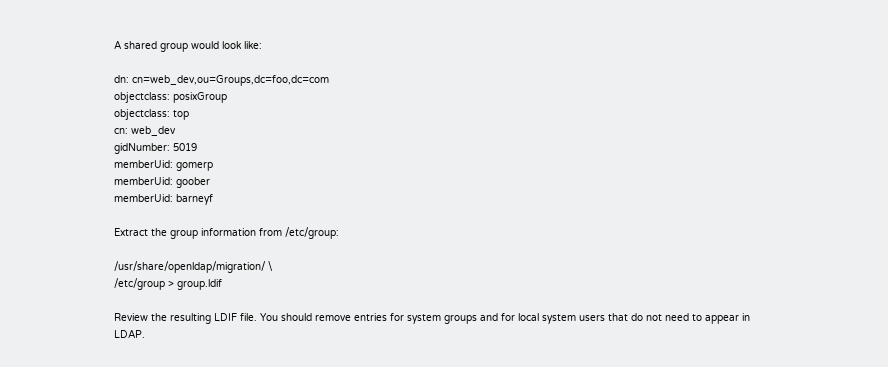A shared group would look like:

dn: cn=web_dev,ou=Groups,dc=foo,dc=com
objectclass: posixGroup
objectclass: top
cn: web_dev
gidNumber: 5019
memberUid: gomerp
memberUid: goober
memberUid: barneyf

Extract the group information from /etc/group:

/usr/share/openldap/migration/ \
/etc/group > group.ldif

Review the resulting LDIF file. You should remove entries for system groups and for local system users that do not need to appear in LDAP.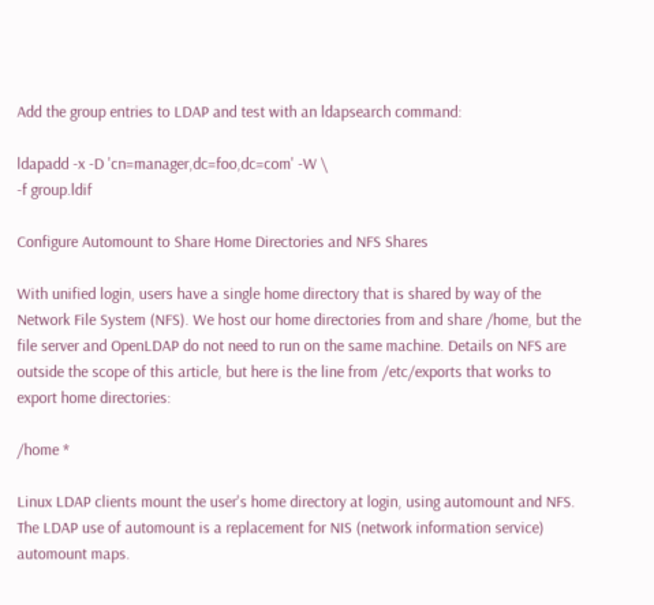Add the group entries to LDAP and test with an ldapsearch command:

ldapadd -x -D 'cn=manager,dc=foo,dc=com' -W \
-f group.ldif

Configure Automount to Share Home Directories and NFS Shares

With unified login, users have a single home directory that is shared by way of the Network File System (NFS). We host our home directories from and share /home, but the file server and OpenLDAP do not need to run on the same machine. Details on NFS are outside the scope of this article, but here is the line from /etc/exports that works to export home directories:

/home *

Linux LDAP clients mount the user's home directory at login, using automount and NFS. The LDAP use of automount is a replacement for NIS (network information service) automount maps.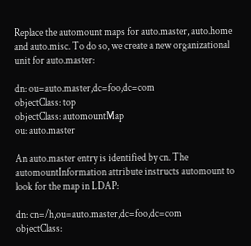Replace the automount maps for auto.master, auto.home and auto.misc. To do so, we create a new organizational unit for auto.master:

dn: ou=auto.master,dc=foo,dc=com
objectClass: top
objectClass: automountMap
ou: auto.master

An auto.master entry is identified by cn. The automountInformation attribute instructs automount to look for the map in LDAP:

dn: cn=/h,ou=auto.master,dc=foo,dc=com
objectClass: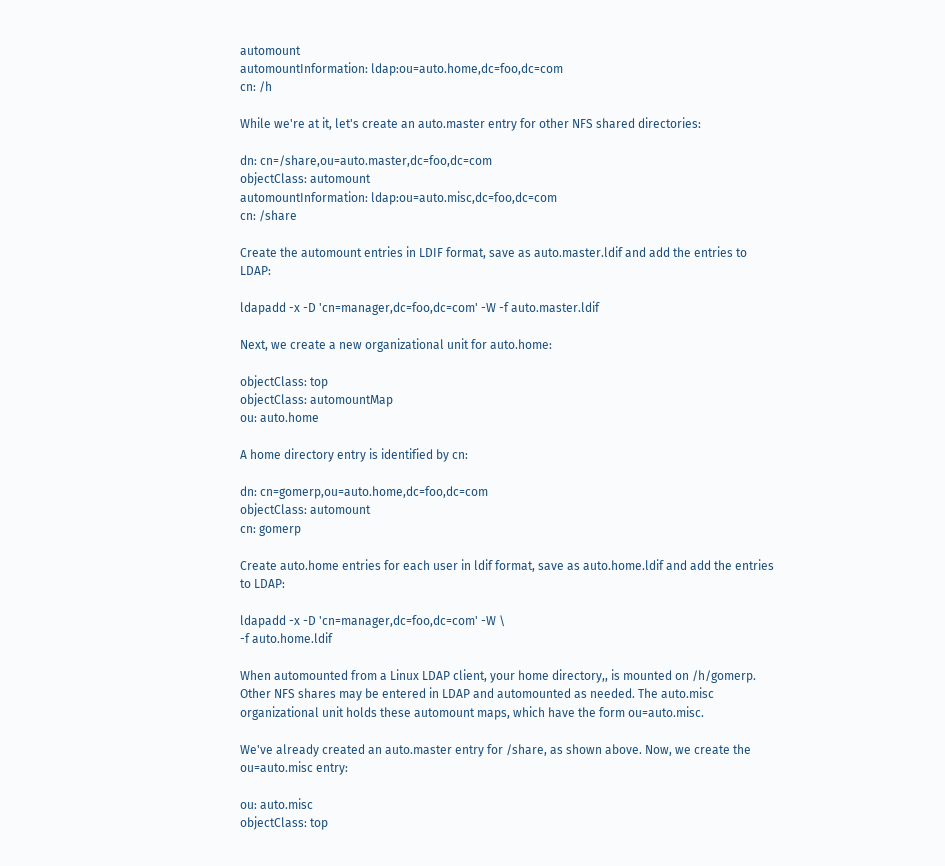automount
automountInformation: ldap:ou=auto.home,dc=foo,dc=com
cn: /h

While we're at it, let's create an auto.master entry for other NFS shared directories:

dn: cn=/share,ou=auto.master,dc=foo,dc=com
objectClass: automount
automountInformation: ldap:ou=auto.misc,dc=foo,dc=com
cn: /share

Create the automount entries in LDIF format, save as auto.master.ldif and add the entries to LDAP:

ldapadd -x -D 'cn=manager,dc=foo,dc=com' -W -f auto.master.ldif

Next, we create a new organizational unit for auto.home:

objectClass: top
objectClass: automountMap
ou: auto.home

A home directory entry is identified by cn:

dn: cn=gomerp,ou=auto.home,dc=foo,dc=com
objectClass: automount
cn: gomerp

Create auto.home entries for each user in ldif format, save as auto.home.ldif and add the entries to LDAP:

ldapadd -x -D 'cn=manager,dc=foo,dc=com' -W \
-f auto.home.ldif

When automounted from a Linux LDAP client, your home directory,, is mounted on /h/gomerp. Other NFS shares may be entered in LDAP and automounted as needed. The auto.misc organizational unit holds these automount maps, which have the form ou=auto.misc.

We've already created an auto.master entry for /share, as shown above. Now, we create the ou=auto.misc entry:

ou: auto.misc
objectClass: top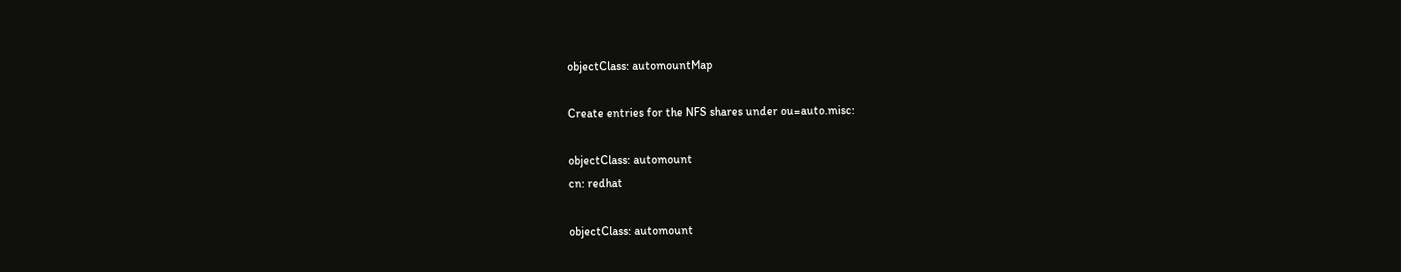objectClass: automountMap

Create entries for the NFS shares under ou=auto.misc:

objectClass: automount
cn: redhat

objectClass: automount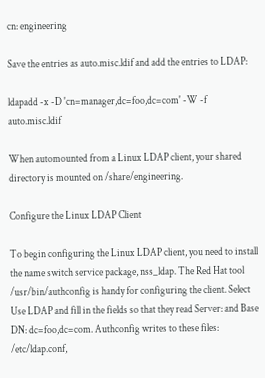cn: engineering

Save the entries as auto.misc.ldif and add the entries to LDAP:

ldapadd -x -D 'cn=manager,dc=foo,dc=com' -W -f auto.misc.ldif

When automounted from a Linux LDAP client, your shared directory is mounted on /share/engineering.

Configure the Linux LDAP Client

To begin configuring the Linux LDAP client, you need to install the name switch service package, nss_ldap. The Red Hat tool /usr/bin/authconfig is handy for configuring the client. Select Use LDAP and fill in the fields so that they read Server: and Base DN: dc=foo,dc=com. Authconfig writes to these files: /etc/ldap.conf,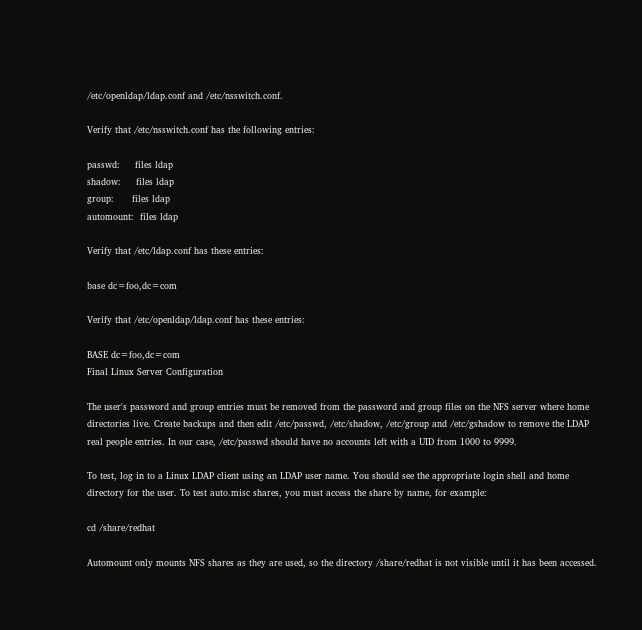/etc/openldap/ldap.conf and /etc/nsswitch.conf.

Verify that /etc/nsswitch.conf has the following entries:

passwd:     files ldap
shadow:     files ldap
group:      files ldap
automount:  files ldap

Verify that /etc/ldap.conf has these entries:

base dc=foo,dc=com

Verify that /etc/openldap/ldap.conf has these entries:

BASE dc=foo,dc=com
Final Linux Server Configuration

The user's password and group entries must be removed from the password and group files on the NFS server where home directories live. Create backups and then edit /etc/passwd, /etc/shadow, /etc/group and /etc/gshadow to remove the LDAP real people entries. In our case, /etc/passwd should have no accounts left with a UID from 1000 to 9999.

To test, log in to a Linux LDAP client using an LDAP user name. You should see the appropriate login shell and home directory for the user. To test auto.misc shares, you must access the share by name, for example:

cd /share/redhat

Automount only mounts NFS shares as they are used, so the directory /share/redhat is not visible until it has been accessed.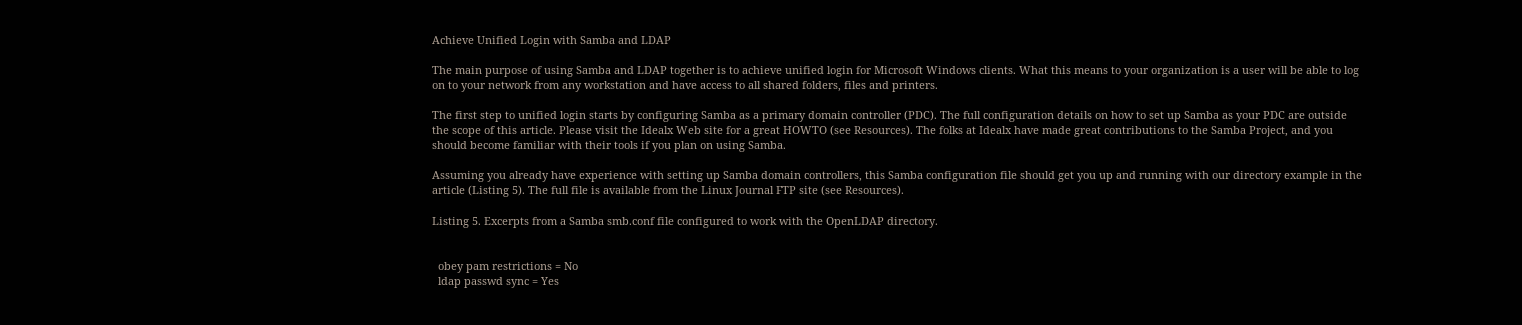Achieve Unified Login with Samba and LDAP

The main purpose of using Samba and LDAP together is to achieve unified login for Microsoft Windows clients. What this means to your organization is a user will be able to log on to your network from any workstation and have access to all shared folders, files and printers.

The first step to unified login starts by configuring Samba as a primary domain controller (PDC). The full configuration details on how to set up Samba as your PDC are outside the scope of this article. Please visit the Idealx Web site for a great HOWTO (see Resources). The folks at Idealx have made great contributions to the Samba Project, and you should become familiar with their tools if you plan on using Samba.

Assuming you already have experience with setting up Samba domain controllers, this Samba configuration file should get you up and running with our directory example in the article (Listing 5). The full file is available from the Linux Journal FTP site (see Resources).

Listing 5. Excerpts from a Samba smb.conf file configured to work with the OpenLDAP directory.


  obey pam restrictions = No
  ldap passwd sync = Yes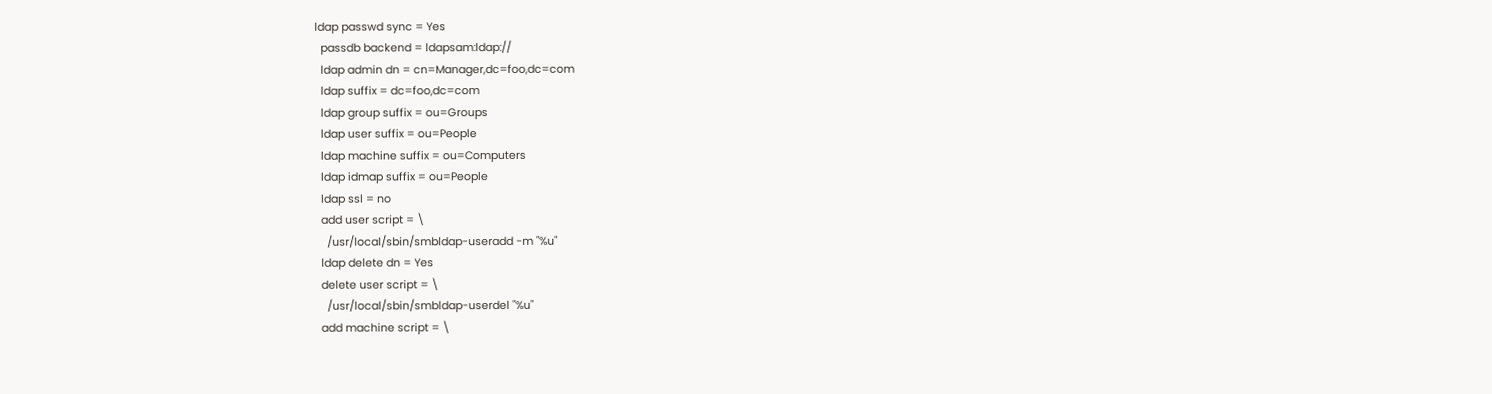ldap passwd sync = Yes
  passdb backend = ldapsam:ldap://
  ldap admin dn = cn=Manager,dc=foo,dc=com
  ldap suffix = dc=foo,dc=com
  ldap group suffix = ou=Groups
  ldap user suffix = ou=People
  ldap machine suffix = ou=Computers
  ldap idmap suffix = ou=People
  ldap ssl = no
  add user script = \
    /usr/local/sbin/smbldap-useradd -m "%u"
  ldap delete dn = Yes
  delete user script = \
    /usr/local/sbin/smbldap-userdel "%u"
  add machine script = \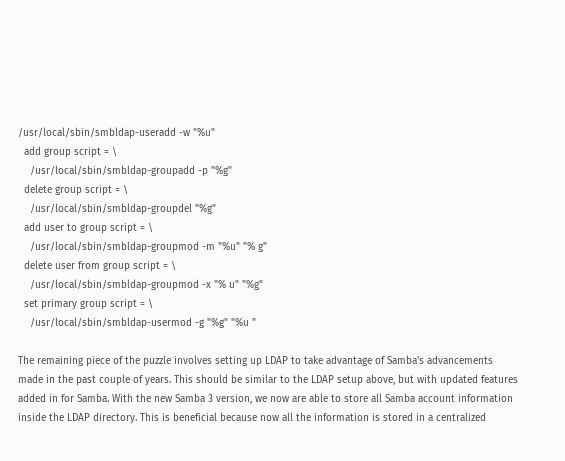/usr/local/sbin/smbldap-useradd -w "%u"
  add group script = \
    /usr/local/sbin/smbldap-groupadd -p "%g"
  delete group script = \
    /usr/local/sbin/smbldap-groupdel "%g"
  add user to group script = \
    /usr/local/sbin/smbldap-groupmod -m "%u" "% g"
  delete user from group script = \
    /usr/local/sbin/smbldap-groupmod -x "% u" "%g"
  set primary group script = \
    /usr/local/sbin/smbldap-usermod -g "%g" "%u "

The remaining piece of the puzzle involves setting up LDAP to take advantage of Samba's advancements made in the past couple of years. This should be similar to the LDAP setup above, but with updated features added in for Samba. With the new Samba 3 version, we now are able to store all Samba account information inside the LDAP directory. This is beneficial because now all the information is stored in a centralized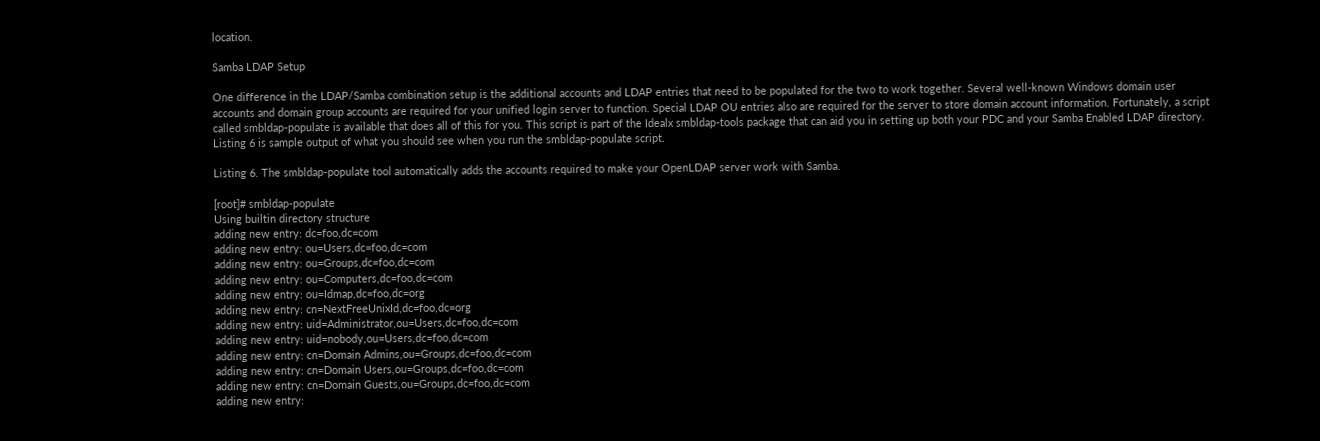location.

Samba LDAP Setup

One difference in the LDAP/Samba combination setup is the additional accounts and LDAP entries that need to be populated for the two to work together. Several well-known Windows domain user accounts and domain group accounts are required for your unified login server to function. Special LDAP OU entries also are required for the server to store domain account information. Fortunately, a script called smbldap-populate is available that does all of this for you. This script is part of the Idealx smbldap-tools package that can aid you in setting up both your PDC and your Samba Enabled LDAP directory. Listing 6 is sample output of what you should see when you run the smbldap-populate script.

Listing 6. The smbldap-populate tool automatically adds the accounts required to make your OpenLDAP server work with Samba.

[root]# smbldap-populate
Using builtin directory structure
adding new entry: dc=foo,dc=com
adding new entry: ou=Users,dc=foo,dc=com
adding new entry: ou=Groups,dc=foo,dc=com
adding new entry: ou=Computers,dc=foo,dc=com
adding new entry: ou=Idmap,dc=foo,dc=org
adding new entry: cn=NextFreeUnixId,dc=foo,dc=org
adding new entry: uid=Administrator,ou=Users,dc=foo,dc=com
adding new entry: uid=nobody,ou=Users,dc=foo,dc=com
adding new entry: cn=Domain Admins,ou=Groups,dc=foo,dc=com
adding new entry: cn=Domain Users,ou=Groups,dc=foo,dc=com
adding new entry: cn=Domain Guests,ou=Groups,dc=foo,dc=com
adding new entry: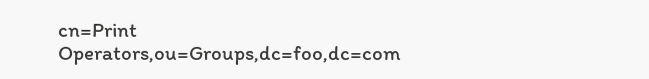cn=Print Operators,ou=Groups,dc=foo,dc=com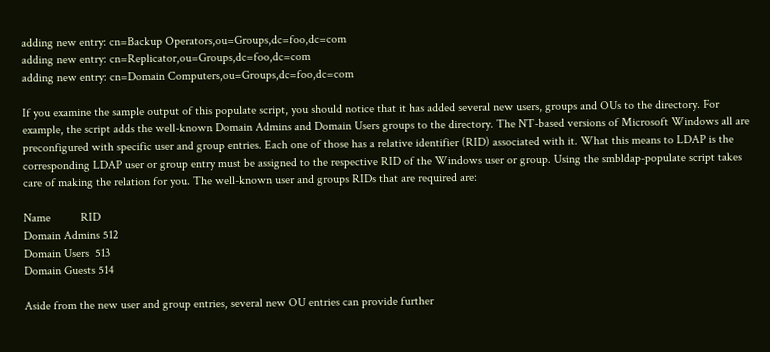adding new entry: cn=Backup Operators,ou=Groups,dc=foo,dc=com
adding new entry: cn=Replicator,ou=Groups,dc=foo,dc=com
adding new entry: cn=Domain Computers,ou=Groups,dc=foo,dc=com

If you examine the sample output of this populate script, you should notice that it has added several new users, groups and OUs to the directory. For example, the script adds the well-known Domain Admins and Domain Users groups to the directory. The NT-based versions of Microsoft Windows all are preconfigured with specific user and group entries. Each one of those has a relative identifier (RID) associated with it. What this means to LDAP is the corresponding LDAP user or group entry must be assigned to the respective RID of the Windows user or group. Using the smbldap-populate script takes care of making the relation for you. The well-known user and groups RIDs that are required are:

Name          RID
Domain Admins 512
Domain Users  513
Domain Guests 514

Aside from the new user and group entries, several new OU entries can provide further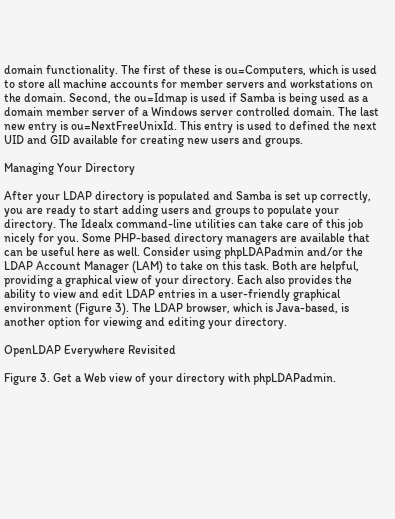domain functionality. The first of these is ou=Computers, which is used to store all machine accounts for member servers and workstations on the domain. Second, the ou=Idmap is used if Samba is being used as a domain member server of a Windows server controlled domain. The last new entry is ou=NextFreeUnixId. This entry is used to defined the next UID and GID available for creating new users and groups.

Managing Your Directory

After your LDAP directory is populated and Samba is set up correctly, you are ready to start adding users and groups to populate your directory. The Idealx command-line utilities can take care of this job nicely for you. Some PHP-based directory managers are available that can be useful here as well. Consider using phpLDAPadmin and/or the LDAP Account Manager (LAM) to take on this task. Both are helpful, providing a graphical view of your directory. Each also provides the ability to view and edit LDAP entries in a user-friendly graphical environment (Figure 3). The LDAP browser, which is Java-based, is another option for viewing and editing your directory.

OpenLDAP Everywhere Revisited

Figure 3. Get a Web view of your directory with phpLDAPadmin.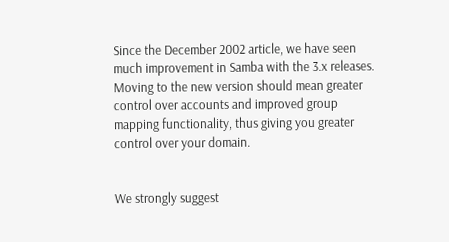Since the December 2002 article, we have seen much improvement in Samba with the 3.x releases. Moving to the new version should mean greater control over accounts and improved group mapping functionality, thus giving you greater control over your domain.


We strongly suggest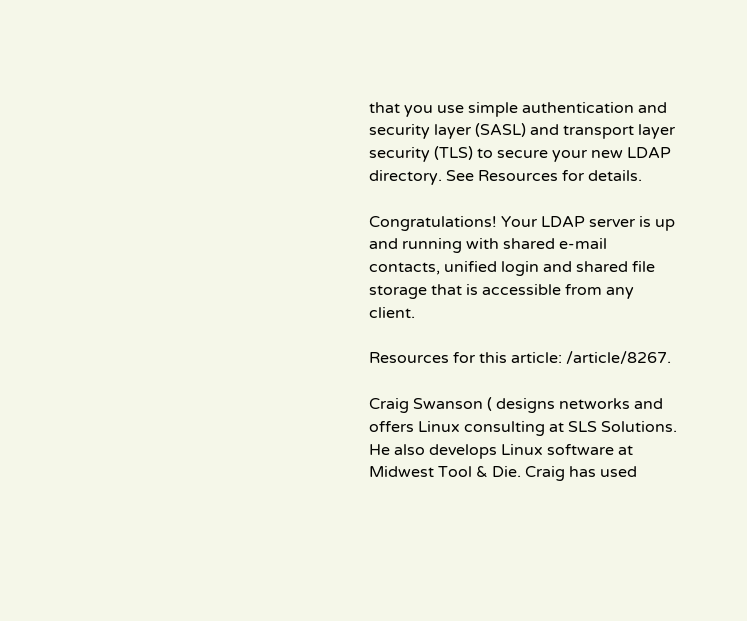that you use simple authentication and security layer (SASL) and transport layer security (TLS) to secure your new LDAP directory. See Resources for details.

Congratulations! Your LDAP server is up and running with shared e-mail contacts, unified login and shared file storage that is accessible from any client.

Resources for this article: /article/8267.

Craig Swanson ( designs networks and offers Linux consulting at SLS Solutions. He also develops Linux software at Midwest Tool & Die. Craig has used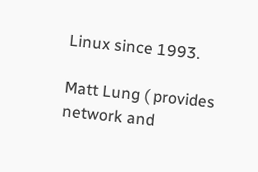Linux since 1993.

Matt Lung ( provides network and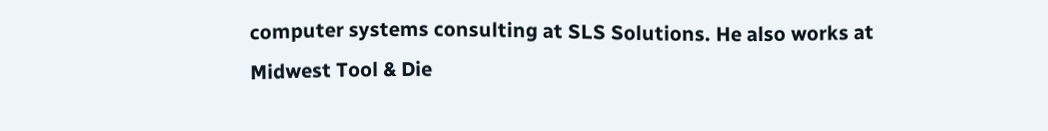computer systems consulting at SLS Solutions. He also works at Midwest Tool & Die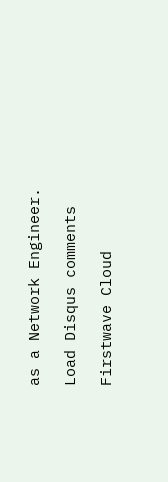as a Network Engineer.

Load Disqus comments

Firstwave Cloud